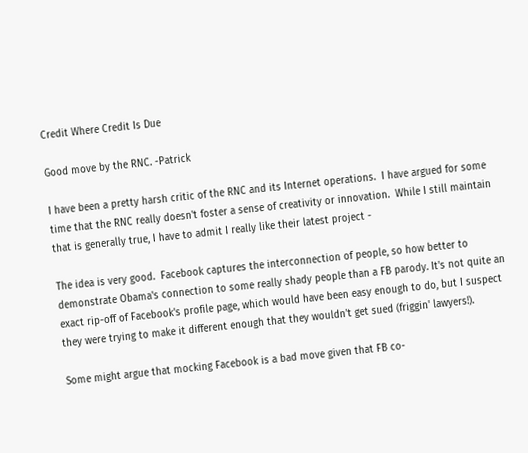Credit Where Credit Is Due

Good move by the RNC. -Patrick

I have been a pretty harsh critic of the RNC and its Internet operations.  I have argued for some time that the RNC really doesn't foster a sense of creativity or innovation.  While I still maintain that is generally true, I have to admit I really like their latest project -

The idea is very good.  Facebook captures the interconnection of people, so how better to demonstrate Obama's connection to some really shady people than a FB parody. It's not quite an exact rip-off of Facebook's profile page, which would have been easy enough to do, but I suspect they were trying to make it different enough that they wouldn't get sued (friggin' lawyers!).

Some might argue that mocking Facebook is a bad move given that FB co-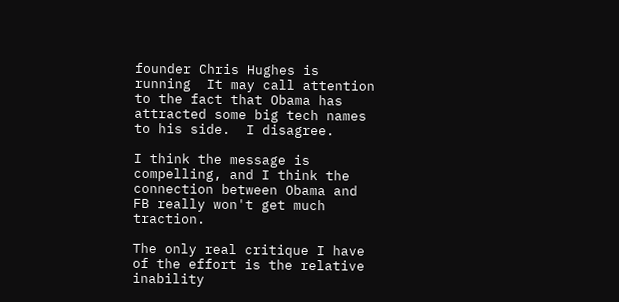founder Chris Hughes is running  It may call attention to the fact that Obama has attracted some big tech names to his side.  I disagree.

I think the message is compelling, and I think the connection between Obama and FB really won't get much traction.

The only real critique I have of the effort is the relative inability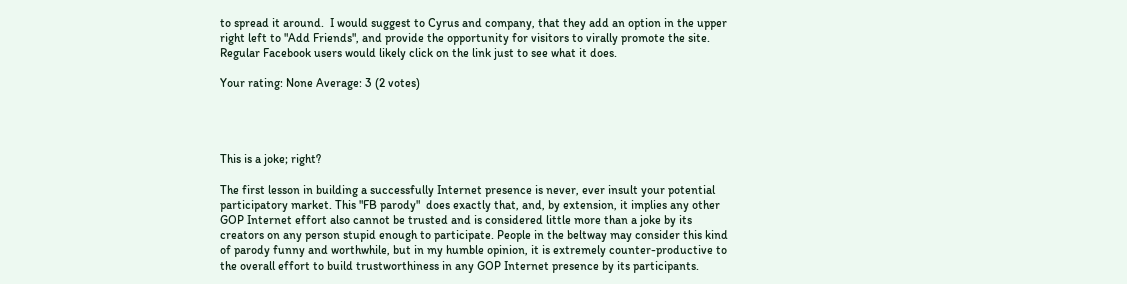to spread it around.  I would suggest to Cyrus and company, that they add an option in the upper right left to "Add Friends", and provide the opportunity for visitors to virally promote the site.  Regular Facebook users would likely click on the link just to see what it does.

Your rating: None Average: 3 (2 votes)




This is a joke; right?

The first lesson in building a successfully Internet presence is never, ever insult your potential participatory market. This "FB parody"  does exactly that, and, by extension, it implies any other GOP Internet effort also cannot be trusted and is considered little more than a joke by its creators on any person stupid enough to participate. People in the beltway may consider this kind of parody funny and worthwhile, but in my humble opinion, it is extremely counter-productive to the overall effort to build trustworthiness in any GOP Internet presence by its participants.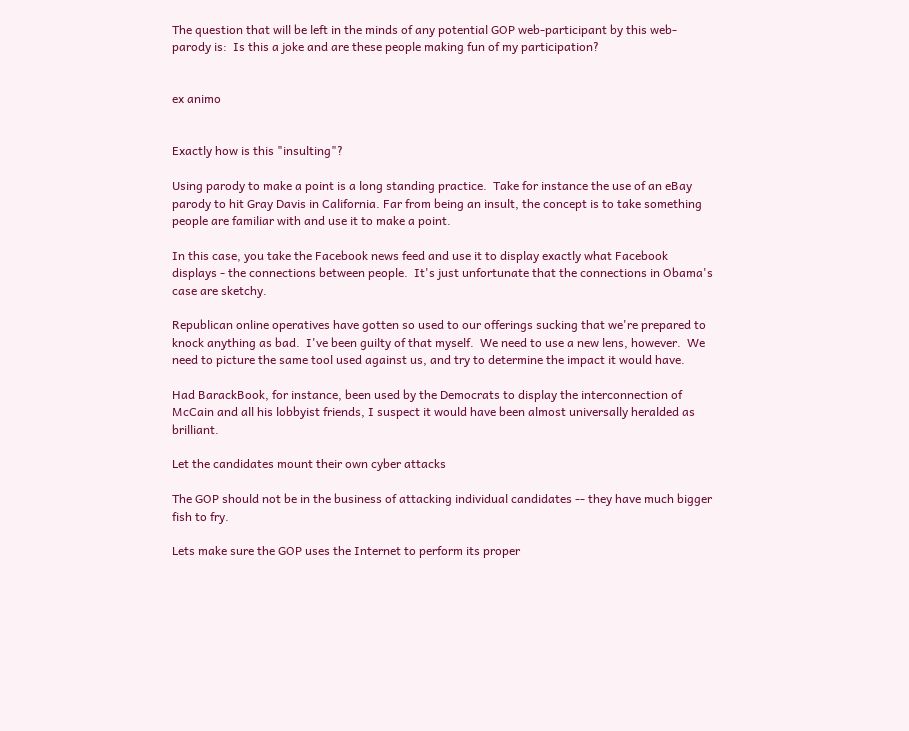The question that will be left in the minds of any potential GOP web-participant by this web-parody is:  Is this a joke and are these people making fun of my participation?


ex animo


Exactly how is this "insulting"?

Using parody to make a point is a long standing practice.  Take for instance the use of an eBay parody to hit Gray Davis in California. Far from being an insult, the concept is to take something people are familiar with and use it to make a point.

In this case, you take the Facebook news feed and use it to display exactly what Facebook displays - the connections between people.  It's just unfortunate that the connections in Obama's case are sketchy.

Republican online operatives have gotten so used to our offerings sucking that we're prepared to knock anything as bad.  I've been guilty of that myself.  We need to use a new lens, however.  We need to picture the same tool used against us, and try to determine the impact it would have.

Had BarackBook, for instance, been used by the Democrats to display the interconnection of McCain and all his lobbyist friends, I suspect it would have been almost universally heralded as brilliant.

Let the candidates mount their own cyber attacks

The GOP should not be in the business of attacking individual candidates -- they have much bigger fish to fry.

Lets make sure the GOP uses the Internet to perform its proper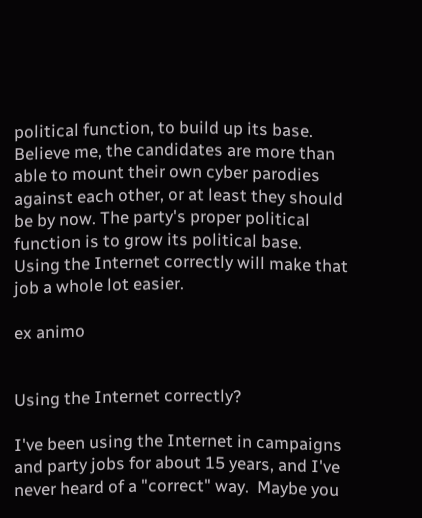political function, to build up its base.  Believe me, the candidates are more than able to mount their own cyber parodies against each other, or at least they should be by now. The party's proper political function is to grow its political base.  Using the Internet correctly will make that job a whole lot easier.

ex animo


Using the Internet correctly?

I've been using the Internet in campaigns and party jobs for about 15 years, and I've never heard of a "correct" way.  Maybe you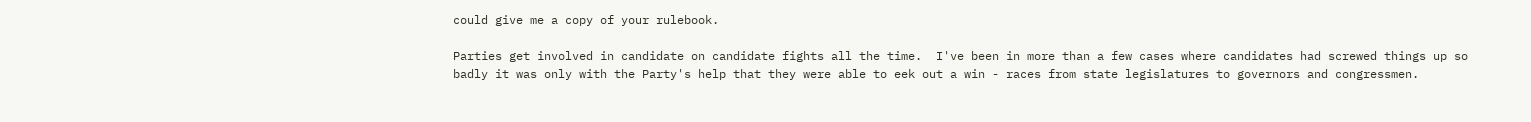could give me a copy of your rulebook.

Parties get involved in candidate on candidate fights all the time.  I've been in more than a few cases where candidates had screwed things up so badly it was only with the Party's help that they were able to eek out a win - races from state legislatures to governors and congressmen.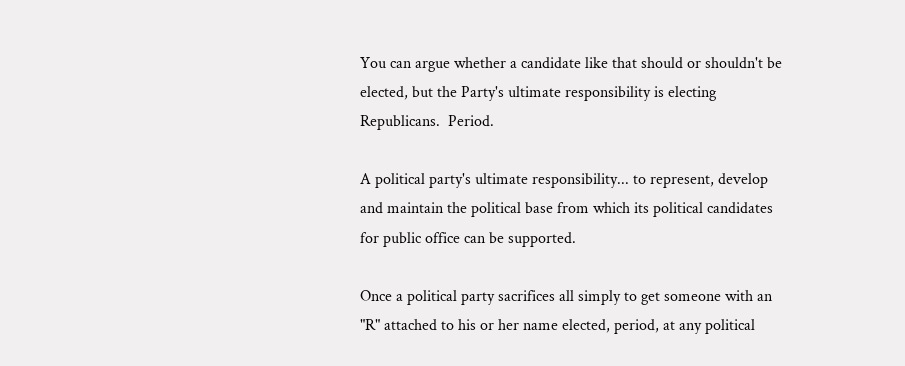You can argue whether a candidate like that should or shouldn't be elected, but the Party's ultimate responsibility is electing Republicans.  Period.

A political party's ultimate responsibility... to represent, develop and maintain the political base from which its political candidates for public office can be supported.

Once a political party sacrifices all simply to get someone with an "R" attached to his or her name elected, period, at any political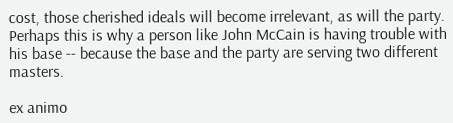cost, those cherished ideals will become irrelevant, as will the party. Perhaps this is why a person like John McCain is having trouble with his base -- because the base and the party are serving two different masters.

ex animo